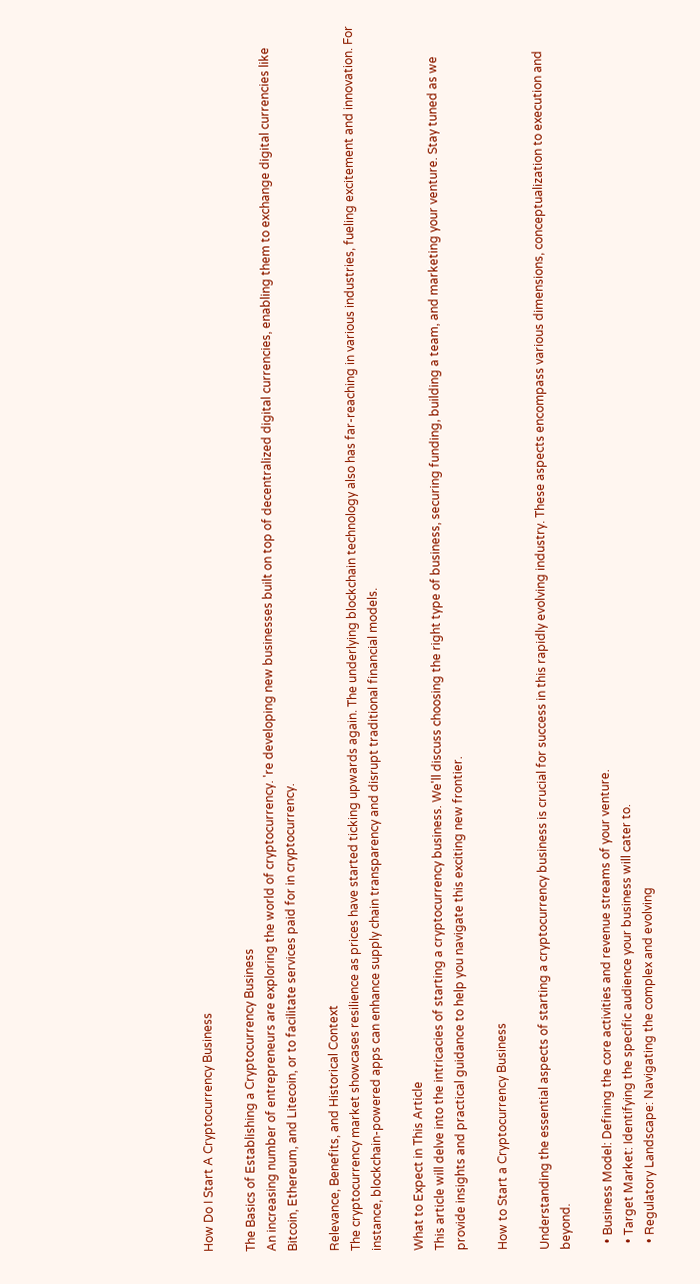How Do I Start A Cryptocurrency Business

The Basics of Establishing a Cryptocurrency Business
An increasing number of entrepreneurs are exploring the world of cryptocurrency. 're developing new businesses built on top of decentralized digital currencies, enabling them to exchange digital currencies like Bitcoin, Ethereum, and Litecoin, or to facilitate services paid for in cryptocurrency.

Relevance, Benefits, and Historical Context
The cryptocurrency market showcases resilience as prices have started ticking upwards again. The underlying blockchain technology also has far-reaching in various industries, fueling excitement and innovation. For instance, blockchain-powered apps can enhance supply chain transparency and disrupt traditional financial models.

What to Expect in This Article
This article will delve into the intricacies of starting a cryptocurrency business. We'll discuss choosing the right type of business, securing funding, building a team, and marketing your venture. Stay tuned as we provide insights and practical guidance to help you navigate this exciting new frontier.

How to Start a Cryptocurrency Business

Understanding the essential aspects of starting a cryptocurrency business is crucial for success in this rapidly evolving industry. These aspects encompass various dimensions, conceptualization to execution and beyond.

  • Business Model: Defining the core activities and revenue streams of your venture.
  • Target Market: Identifying the specific audience your business will cater to.
  • Regulatory Landscape: Navigating the complex and evolving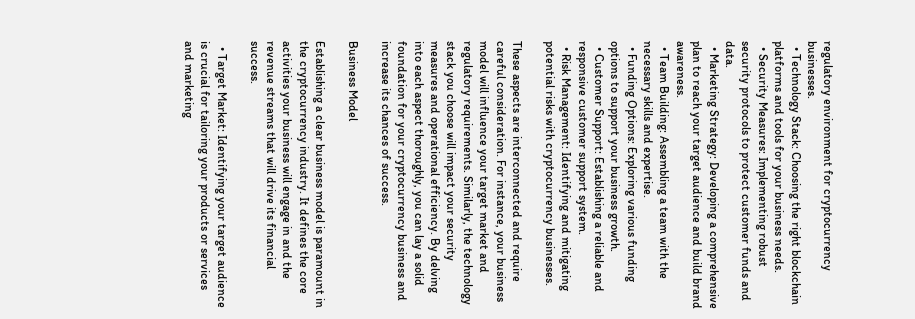regulatory environment for cryptocurrency businesses.
  • Technology Stack: Choosing the right blockchain platforms and tools for your business needs.
  • Security Measures: Implementing robust security protocols to protect customer funds and data.
  • Marketing Strategy: Developing a comprehensive plan to reach your target audience and build brand awareness.
  • Team Building: Assembling a team with the necessary skills and expertise.
  • Funding Options: Exploring various funding options to support your business growth.
  • Customer Support: Establishing a reliable and responsive customer support system.
  • Risk Management: Identifying and mitigating potential risks with cryptocurrency businesses.

These aspects are interconnected and require careful consideration. For instance, your business model will influence your target market and regulatory requirements. Similarly, the technology stack you choose will impact your security measures and operational efficiency. By delving into each aspect thoroughly, you can lay a solid foundation for your cryptocurrency business and increase its chances of success.

Business Model

Establishing a clear business model is paramount in the cryptocurrency industry. It defines the core activities your business will engage in and the revenue streams that will drive its financial success.

  • Target Market: Identifying your target audience is crucial for tailoring your products or services and marketing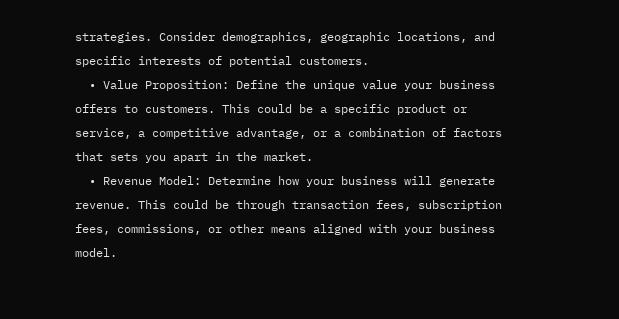strategies. Consider demographics, geographic locations, and specific interests of potential customers.
  • Value Proposition: Define the unique value your business offers to customers. This could be a specific product or service, a competitive advantage, or a combination of factors that sets you apart in the market.
  • Revenue Model: Determine how your business will generate revenue. This could be through transaction fees, subscription fees, commissions, or other means aligned with your business model.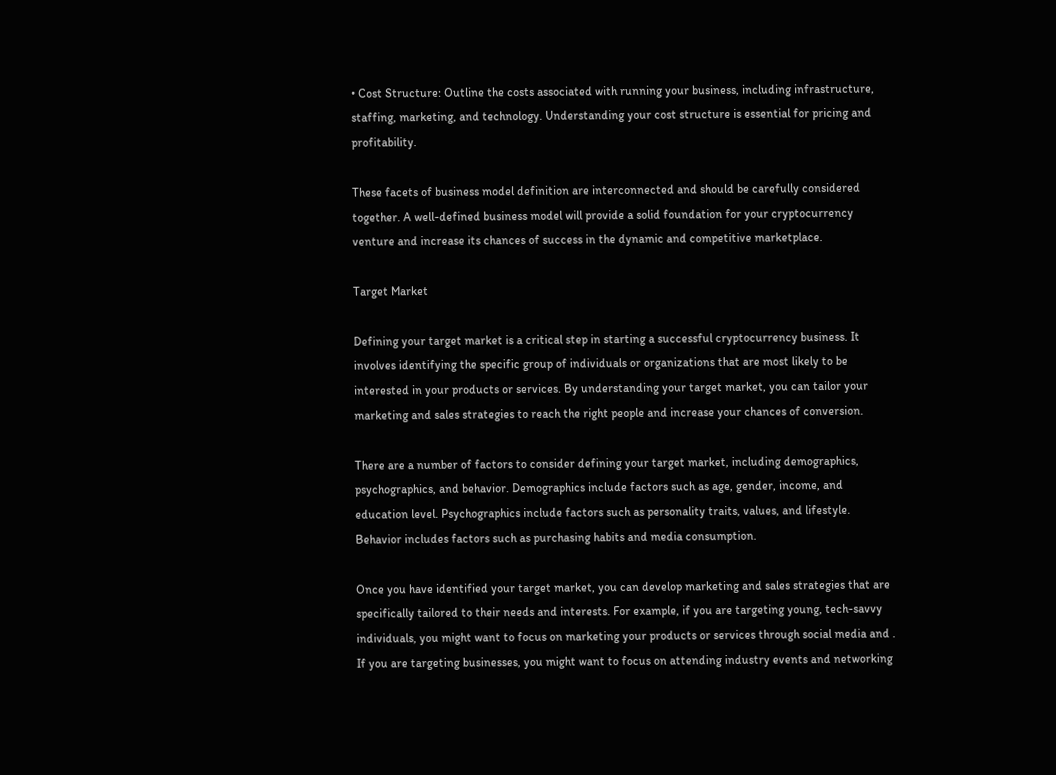• Cost Structure: Outline the costs associated with running your business, including infrastructure, staffing, marketing, and technology. Understanding your cost structure is essential for pricing and profitability.

These facets of business model definition are interconnected and should be carefully considered together. A well-defined business model will provide a solid foundation for your cryptocurrency venture and increase its chances of success in the dynamic and competitive marketplace.

Target Market

Defining your target market is a critical step in starting a successful cryptocurrency business. It involves identifying the specific group of individuals or organizations that are most likely to be interested in your products or services. By understanding your target market, you can tailor your marketing and sales strategies to reach the right people and increase your chances of conversion.

There are a number of factors to consider defining your target market, including demographics, psychographics, and behavior. Demographics include factors such as age, gender, income, and education level. Psychographics include factors such as personality traits, values, and lifestyle. Behavior includes factors such as purchasing habits and media consumption.

Once you have identified your target market, you can develop marketing and sales strategies that are specifically tailored to their needs and interests. For example, if you are targeting young, tech-savvy individuals, you might want to focus on marketing your products or services through social media and . If you are targeting businesses, you might want to focus on attending industry events and networking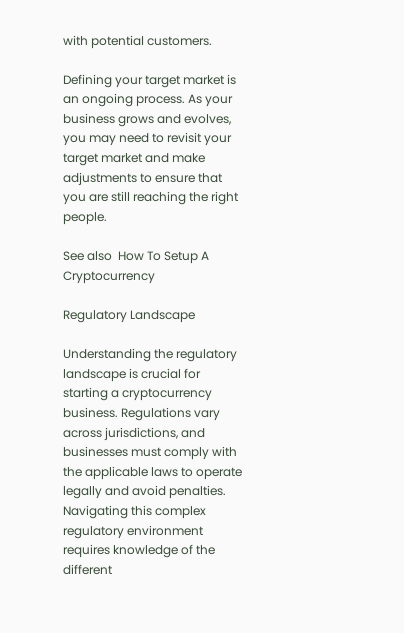with potential customers.

Defining your target market is an ongoing process. As your business grows and evolves, you may need to revisit your target market and make adjustments to ensure that you are still reaching the right people.

See also  How To Setup A Cryptocurrency

Regulatory Landscape

Understanding the regulatory landscape is crucial for starting a cryptocurrency business. Regulations vary across jurisdictions, and businesses must comply with the applicable laws to operate legally and avoid penalties. Navigating this complex regulatory environment requires knowledge of the different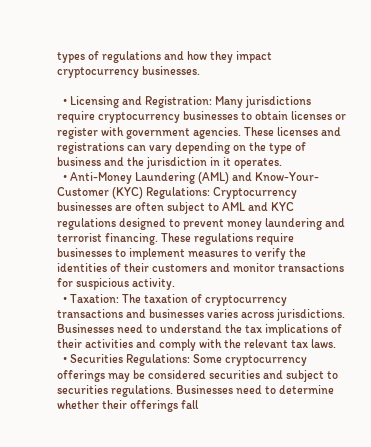types of regulations and how they impact cryptocurrency businesses.

  • Licensing and Registration: Many jurisdictions require cryptocurrency businesses to obtain licenses or register with government agencies. These licenses and registrations can vary depending on the type of business and the jurisdiction in it operates.
  • Anti-Money Laundering (AML) and Know-Your-Customer (KYC) Regulations: Cryptocurrency businesses are often subject to AML and KYC regulations designed to prevent money laundering and terrorist financing. These regulations require businesses to implement measures to verify the identities of their customers and monitor transactions for suspicious activity.
  • Taxation: The taxation of cryptocurrency transactions and businesses varies across jurisdictions. Businesses need to understand the tax implications of their activities and comply with the relevant tax laws.
  • Securities Regulations: Some cryptocurrency offerings may be considered securities and subject to securities regulations. Businesses need to determine whether their offerings fall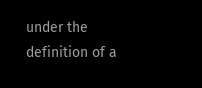under the definition of a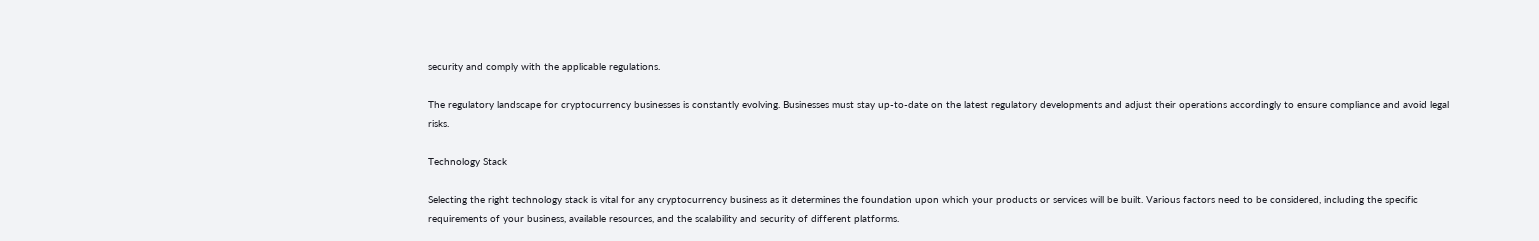security and comply with the applicable regulations.

The regulatory landscape for cryptocurrency businesses is constantly evolving. Businesses must stay up-to-date on the latest regulatory developments and adjust their operations accordingly to ensure compliance and avoid legal risks.

Technology Stack

Selecting the right technology stack is vital for any cryptocurrency business as it determines the foundation upon which your products or services will be built. Various factors need to be considered, including the specific requirements of your business, available resources, and the scalability and security of different platforms.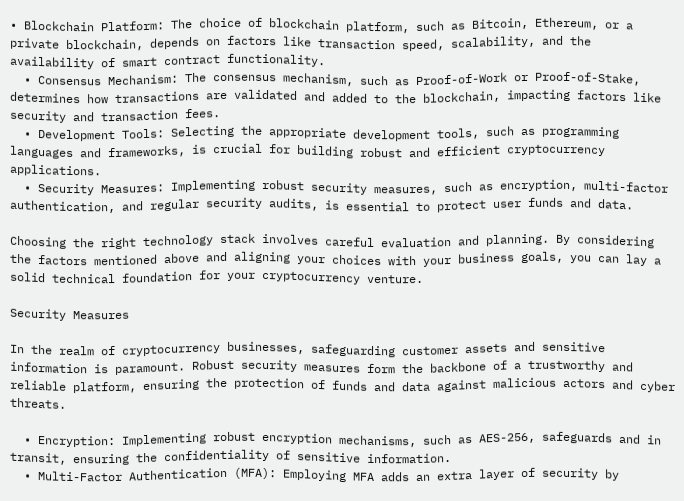• Blockchain Platform: The choice of blockchain platform, such as Bitcoin, Ethereum, or a private blockchain, depends on factors like transaction speed, scalability, and the availability of smart contract functionality.
  • Consensus Mechanism: The consensus mechanism, such as Proof-of-Work or Proof-of-Stake, determines how transactions are validated and added to the blockchain, impacting factors like security and transaction fees.
  • Development Tools: Selecting the appropriate development tools, such as programming languages and frameworks, is crucial for building robust and efficient cryptocurrency applications.
  • Security Measures: Implementing robust security measures, such as encryption, multi-factor authentication, and regular security audits, is essential to protect user funds and data.

Choosing the right technology stack involves careful evaluation and planning. By considering the factors mentioned above and aligning your choices with your business goals, you can lay a solid technical foundation for your cryptocurrency venture.

Security Measures

In the realm of cryptocurrency businesses, safeguarding customer assets and sensitive information is paramount. Robust security measures form the backbone of a trustworthy and reliable platform, ensuring the protection of funds and data against malicious actors and cyber threats.

  • Encryption: Implementing robust encryption mechanisms, such as AES-256, safeguards and in transit, ensuring the confidentiality of sensitive information.
  • Multi-Factor Authentication (MFA): Employing MFA adds an extra layer of security by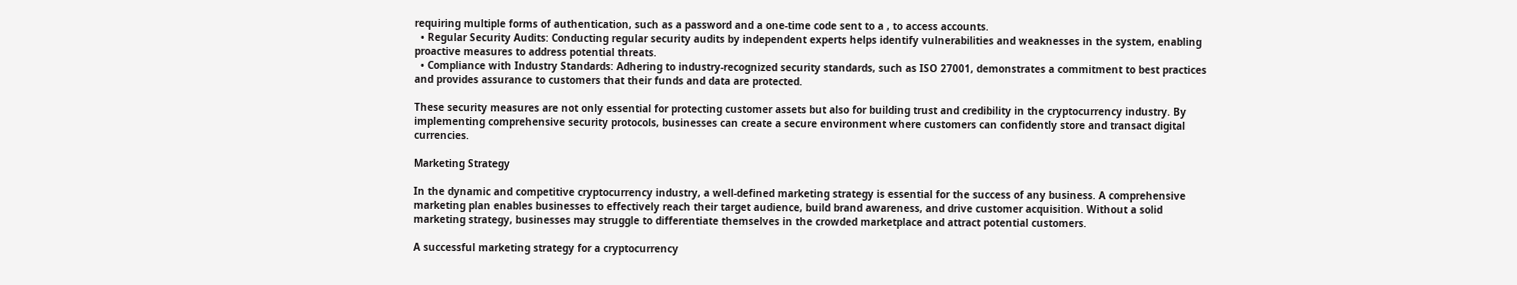requiring multiple forms of authentication, such as a password and a one-time code sent to a , to access accounts.
  • Regular Security Audits: Conducting regular security audits by independent experts helps identify vulnerabilities and weaknesses in the system, enabling proactive measures to address potential threats.
  • Compliance with Industry Standards: Adhering to industry-recognized security standards, such as ISO 27001, demonstrates a commitment to best practices and provides assurance to customers that their funds and data are protected.

These security measures are not only essential for protecting customer assets but also for building trust and credibility in the cryptocurrency industry. By implementing comprehensive security protocols, businesses can create a secure environment where customers can confidently store and transact digital currencies.

Marketing Strategy

In the dynamic and competitive cryptocurrency industry, a well-defined marketing strategy is essential for the success of any business. A comprehensive marketing plan enables businesses to effectively reach their target audience, build brand awareness, and drive customer acquisition. Without a solid marketing strategy, businesses may struggle to differentiate themselves in the crowded marketplace and attract potential customers.

A successful marketing strategy for a cryptocurrency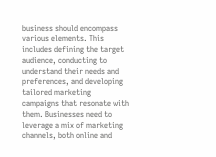business should encompass various elements. This includes defining the target audience, conducting to understand their needs and preferences, and developing tailored marketing campaigns that resonate with them. Businesses need to leverage a mix of marketing channels, both online and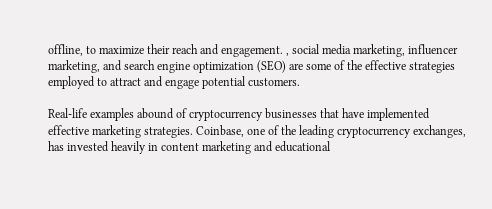offline, to maximize their reach and engagement. , social media marketing, influencer marketing, and search engine optimization (SEO) are some of the effective strategies employed to attract and engage potential customers.

Real-life examples abound of cryptocurrency businesses that have implemented effective marketing strategies. Coinbase, one of the leading cryptocurrency exchanges, has invested heavily in content marketing and educational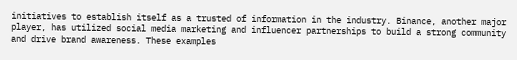initiatives to establish itself as a trusted of information in the industry. Binance, another major player, has utilized social media marketing and influencer partnerships to build a strong community and drive brand awareness. These examples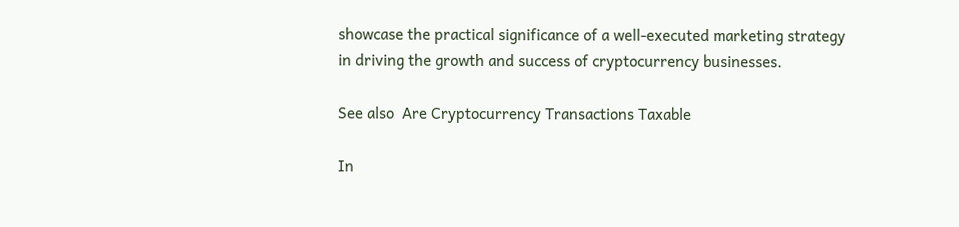showcase the practical significance of a well-executed marketing strategy in driving the growth and success of cryptocurrency businesses.

See also  Are Cryptocurrency Transactions Taxable

In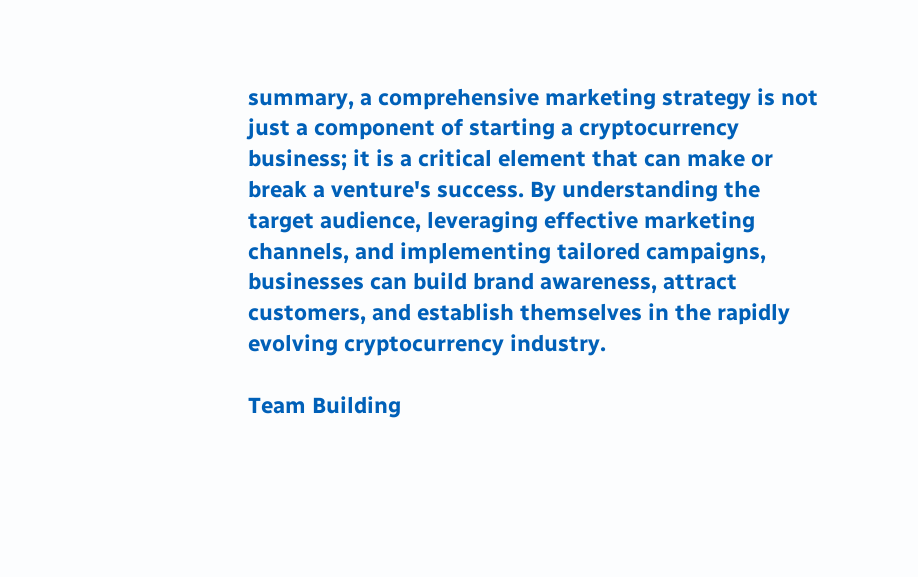summary, a comprehensive marketing strategy is not just a component of starting a cryptocurrency business; it is a critical element that can make or break a venture's success. By understanding the target audience, leveraging effective marketing channels, and implementing tailored campaigns, businesses can build brand awareness, attract customers, and establish themselves in the rapidly evolving cryptocurrency industry.

Team Building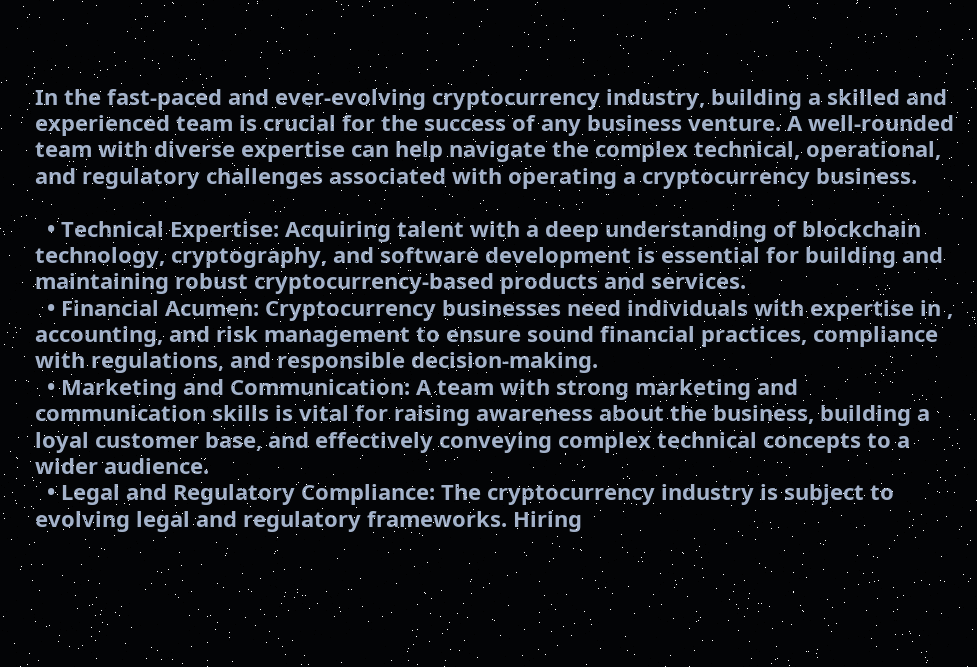In the fast-paced and ever-evolving cryptocurrency industry, building a skilled and experienced team is crucial for the success of any business venture. A well-rounded team with diverse expertise can help navigate the complex technical, operational, and regulatory challenges associated with operating a cryptocurrency business.

  • Technical Expertise: Acquiring talent with a deep understanding of blockchain technology, cryptography, and software development is essential for building and maintaining robust cryptocurrency-based products and services.
  • Financial Acumen: Cryptocurrency businesses need individuals with expertise in , accounting, and risk management to ensure sound financial practices, compliance with regulations, and responsible decision-making.
  • Marketing and Communication: A team with strong marketing and communication skills is vital for raising awareness about the business, building a loyal customer base, and effectively conveying complex technical concepts to a wider audience.
  • Legal and Regulatory Compliance: The cryptocurrency industry is subject to evolving legal and regulatory frameworks. Hiring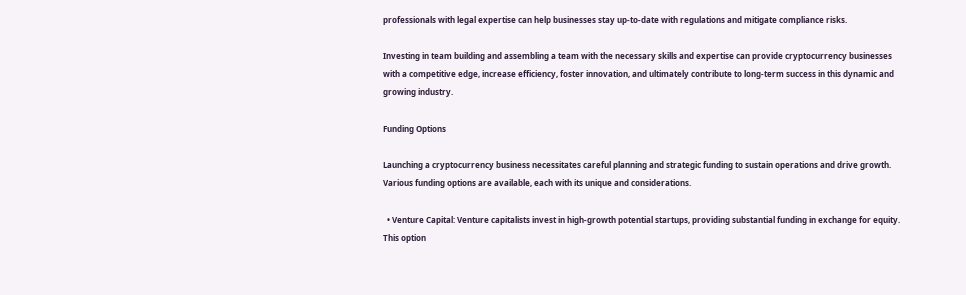professionals with legal expertise can help businesses stay up-to-date with regulations and mitigate compliance risks.

Investing in team building and assembling a team with the necessary skills and expertise can provide cryptocurrency businesses with a competitive edge, increase efficiency, foster innovation, and ultimately contribute to long-term success in this dynamic and growing industry.

Funding Options

Launching a cryptocurrency business necessitates careful planning and strategic funding to sustain operations and drive growth. Various funding options are available, each with its unique and considerations.

  • Venture Capital: Venture capitalists invest in high-growth potential startups, providing substantial funding in exchange for equity. This option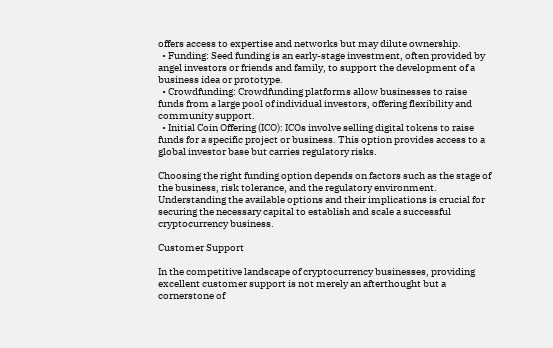offers access to expertise and networks but may dilute ownership.
  • Funding: Seed funding is an early-stage investment, often provided by angel investors or friends and family, to support the development of a business idea or prototype.
  • Crowdfunding: Crowdfunding platforms allow businesses to raise funds from a large pool of individual investors, offering flexibility and community support.
  • Initial Coin Offering (ICO): ICOs involve selling digital tokens to raise funds for a specific project or business. This option provides access to a global investor base but carries regulatory risks.

Choosing the right funding option depends on factors such as the stage of the business, risk tolerance, and the regulatory environment. Understanding the available options and their implications is crucial for securing the necessary capital to establish and scale a successful cryptocurrency business.

Customer Support

In the competitive landscape of cryptocurrency businesses, providing excellent customer support is not merely an afterthought but a cornerstone of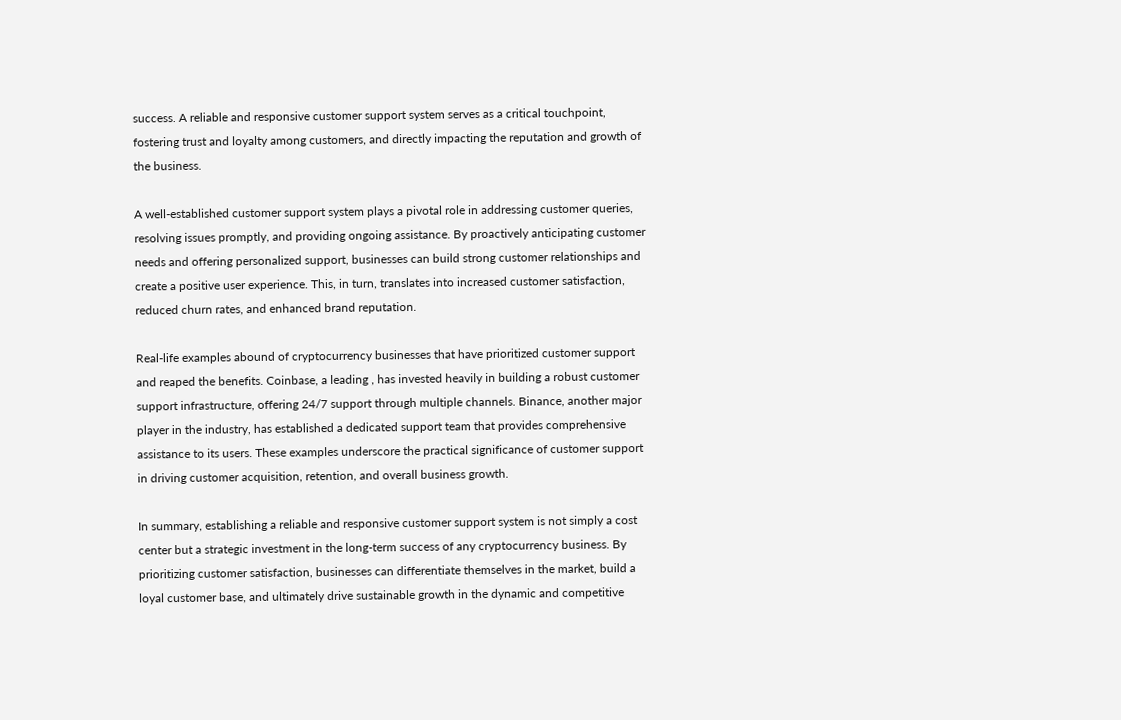success. A reliable and responsive customer support system serves as a critical touchpoint, fostering trust and loyalty among customers, and directly impacting the reputation and growth of the business.

A well-established customer support system plays a pivotal role in addressing customer queries, resolving issues promptly, and providing ongoing assistance. By proactively anticipating customer needs and offering personalized support, businesses can build strong customer relationships and create a positive user experience. This, in turn, translates into increased customer satisfaction, reduced churn rates, and enhanced brand reputation.

Real-life examples abound of cryptocurrency businesses that have prioritized customer support and reaped the benefits. Coinbase, a leading , has invested heavily in building a robust customer support infrastructure, offering 24/7 support through multiple channels. Binance, another major player in the industry, has established a dedicated support team that provides comprehensive assistance to its users. These examples underscore the practical significance of customer support in driving customer acquisition, retention, and overall business growth.

In summary, establishing a reliable and responsive customer support system is not simply a cost center but a strategic investment in the long-term success of any cryptocurrency business. By prioritizing customer satisfaction, businesses can differentiate themselves in the market, build a loyal customer base, and ultimately drive sustainable growth in the dynamic and competitive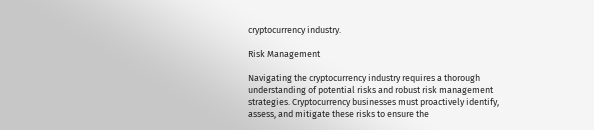cryptocurrency industry.

Risk Management

Navigating the cryptocurrency industry requires a thorough understanding of potential risks and robust risk management strategies. Cryptocurrency businesses must proactively identify, assess, and mitigate these risks to ensure the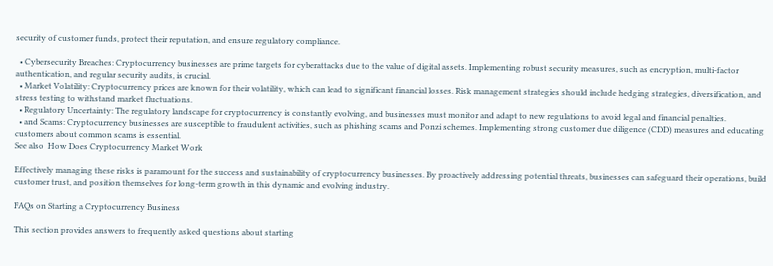security of customer funds, protect their reputation, and ensure regulatory compliance.

  • Cybersecurity Breaches: Cryptocurrency businesses are prime targets for cyberattacks due to the value of digital assets. Implementing robust security measures, such as encryption, multi-factor authentication, and regular security audits, is crucial.
  • Market Volatility: Cryptocurrency prices are known for their volatility, which can lead to significant financial losses. Risk management strategies should include hedging strategies, diversification, and stress testing to withstand market fluctuations.
  • Regulatory Uncertainty: The regulatory landscape for cryptocurrency is constantly evolving, and businesses must monitor and adapt to new regulations to avoid legal and financial penalties.
  • and Scams: Cryptocurrency businesses are susceptible to fraudulent activities, such as phishing scams and Ponzi schemes. Implementing strong customer due diligence (CDD) measures and educating customers about common scams is essential.
See also  How Does Cryptocurrency Market Work

Effectively managing these risks is paramount for the success and sustainability of cryptocurrency businesses. By proactively addressing potential threats, businesses can safeguard their operations, build customer trust, and position themselves for long-term growth in this dynamic and evolving industry.

FAQs on Starting a Cryptocurrency Business

This section provides answers to frequently asked questions about starting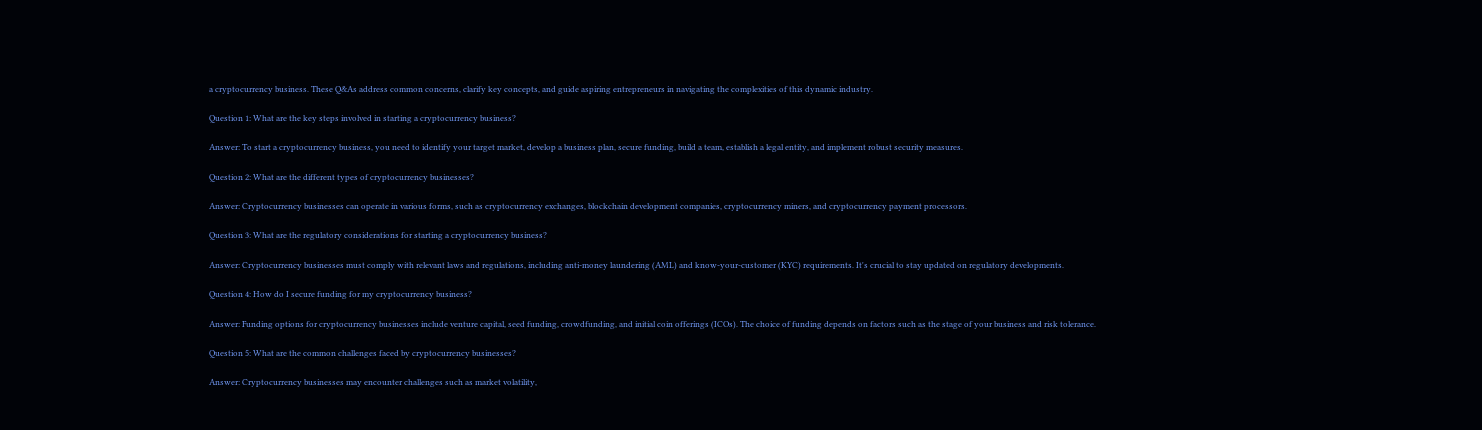a cryptocurrency business. These Q&As address common concerns, clarify key concepts, and guide aspiring entrepreneurs in navigating the complexities of this dynamic industry.

Question 1: What are the key steps involved in starting a cryptocurrency business?

Answer: To start a cryptocurrency business, you need to identify your target market, develop a business plan, secure funding, build a team, establish a legal entity, and implement robust security measures.

Question 2: What are the different types of cryptocurrency businesses?

Answer: Cryptocurrency businesses can operate in various forms, such as cryptocurrency exchanges, blockchain development companies, cryptocurrency miners, and cryptocurrency payment processors.

Question 3: What are the regulatory considerations for starting a cryptocurrency business?

Answer: Cryptocurrency businesses must comply with relevant laws and regulations, including anti-money laundering (AML) and know-your-customer (KYC) requirements. It's crucial to stay updated on regulatory developments.

Question 4: How do I secure funding for my cryptocurrency business?

Answer: Funding options for cryptocurrency businesses include venture capital, seed funding, crowdfunding, and initial coin offerings (ICOs). The choice of funding depends on factors such as the stage of your business and risk tolerance.

Question 5: What are the common challenges faced by cryptocurrency businesses?

Answer: Cryptocurrency businesses may encounter challenges such as market volatility,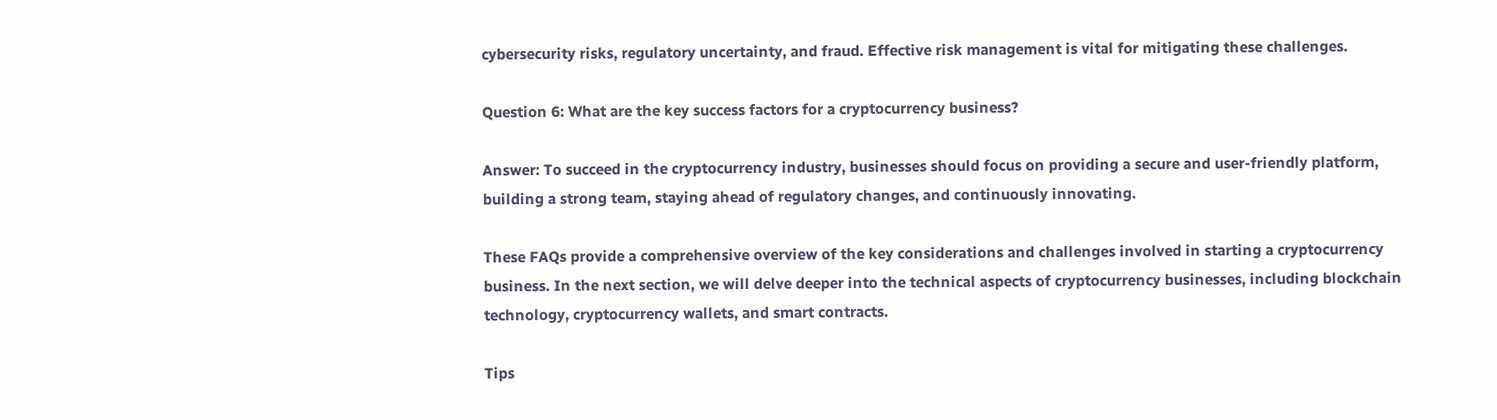cybersecurity risks, regulatory uncertainty, and fraud. Effective risk management is vital for mitigating these challenges.

Question 6: What are the key success factors for a cryptocurrency business?

Answer: To succeed in the cryptocurrency industry, businesses should focus on providing a secure and user-friendly platform, building a strong team, staying ahead of regulatory changes, and continuously innovating.

These FAQs provide a comprehensive overview of the key considerations and challenges involved in starting a cryptocurrency business. In the next section, we will delve deeper into the technical aspects of cryptocurrency businesses, including blockchain technology, cryptocurrency wallets, and smart contracts.

Tips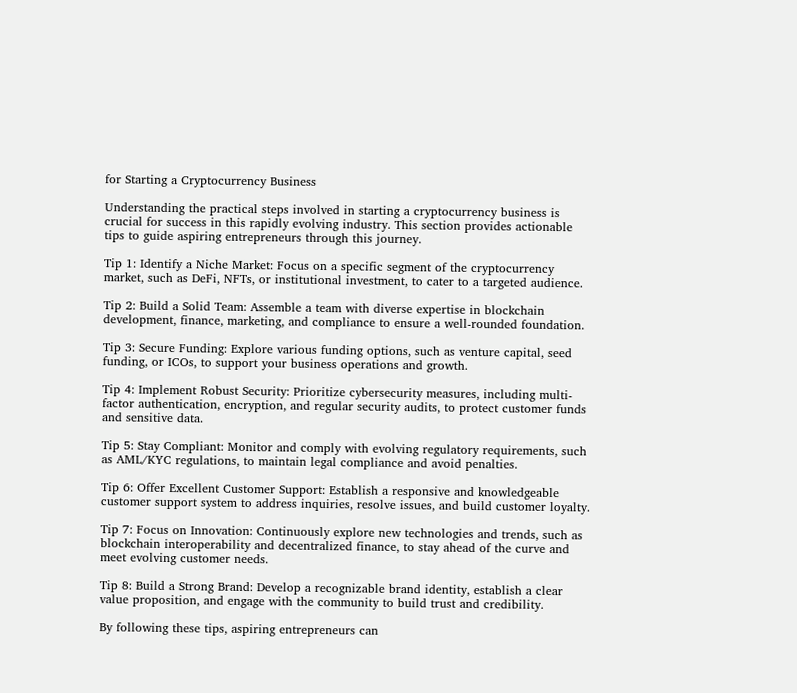for Starting a Cryptocurrency Business

Understanding the practical steps involved in starting a cryptocurrency business is crucial for success in this rapidly evolving industry. This section provides actionable tips to guide aspiring entrepreneurs through this journey.

Tip 1: Identify a Niche Market: Focus on a specific segment of the cryptocurrency market, such as DeFi, NFTs, or institutional investment, to cater to a targeted audience.

Tip 2: Build a Solid Team: Assemble a team with diverse expertise in blockchain development, finance, marketing, and compliance to ensure a well-rounded foundation.

Tip 3: Secure Funding: Explore various funding options, such as venture capital, seed funding, or ICOs, to support your business operations and growth.

Tip 4: Implement Robust Security: Prioritize cybersecurity measures, including multi-factor authentication, encryption, and regular security audits, to protect customer funds and sensitive data.

Tip 5: Stay Compliant: Monitor and comply with evolving regulatory requirements, such as AML/KYC regulations, to maintain legal compliance and avoid penalties.

Tip 6: Offer Excellent Customer Support: Establish a responsive and knowledgeable customer support system to address inquiries, resolve issues, and build customer loyalty.

Tip 7: Focus on Innovation: Continuously explore new technologies and trends, such as blockchain interoperability and decentralized finance, to stay ahead of the curve and meet evolving customer needs.

Tip 8: Build a Strong Brand: Develop a recognizable brand identity, establish a clear value proposition, and engage with the community to build trust and credibility.

By following these tips, aspiring entrepreneurs can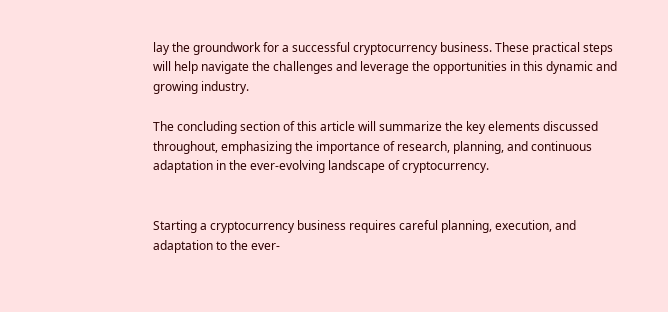lay the groundwork for a successful cryptocurrency business. These practical steps will help navigate the challenges and leverage the opportunities in this dynamic and growing industry.

The concluding section of this article will summarize the key elements discussed throughout, emphasizing the importance of research, planning, and continuous adaptation in the ever-evolving landscape of cryptocurrency.


Starting a cryptocurrency business requires careful planning, execution, and adaptation to the ever-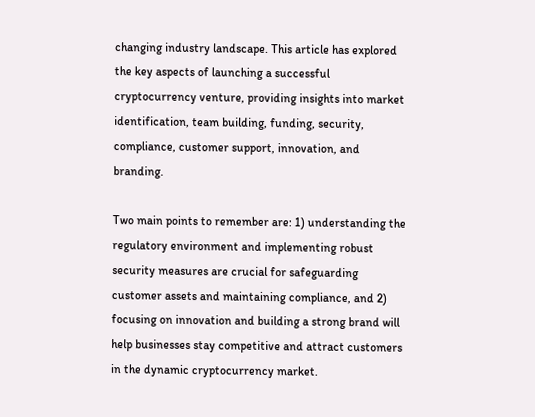changing industry landscape. This article has explored the key aspects of launching a successful cryptocurrency venture, providing insights into market identification, team building, funding, security, compliance, customer support, innovation, and branding.

Two main points to remember are: 1) understanding the regulatory environment and implementing robust security measures are crucial for safeguarding customer assets and maintaining compliance, and 2) focusing on innovation and building a strong brand will help businesses stay competitive and attract customers in the dynamic cryptocurrency market.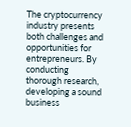The cryptocurrency industry presents both challenges and opportunities for entrepreneurs. By conducting thorough research, developing a sound business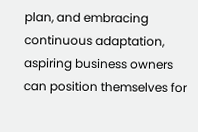plan, and embracing continuous adaptation, aspiring business owners can position themselves for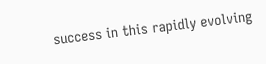success in this rapidly evolving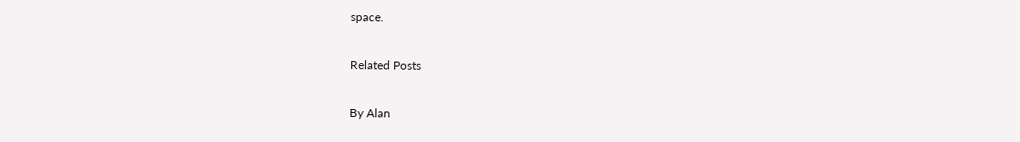space.

Related Posts

By Alan